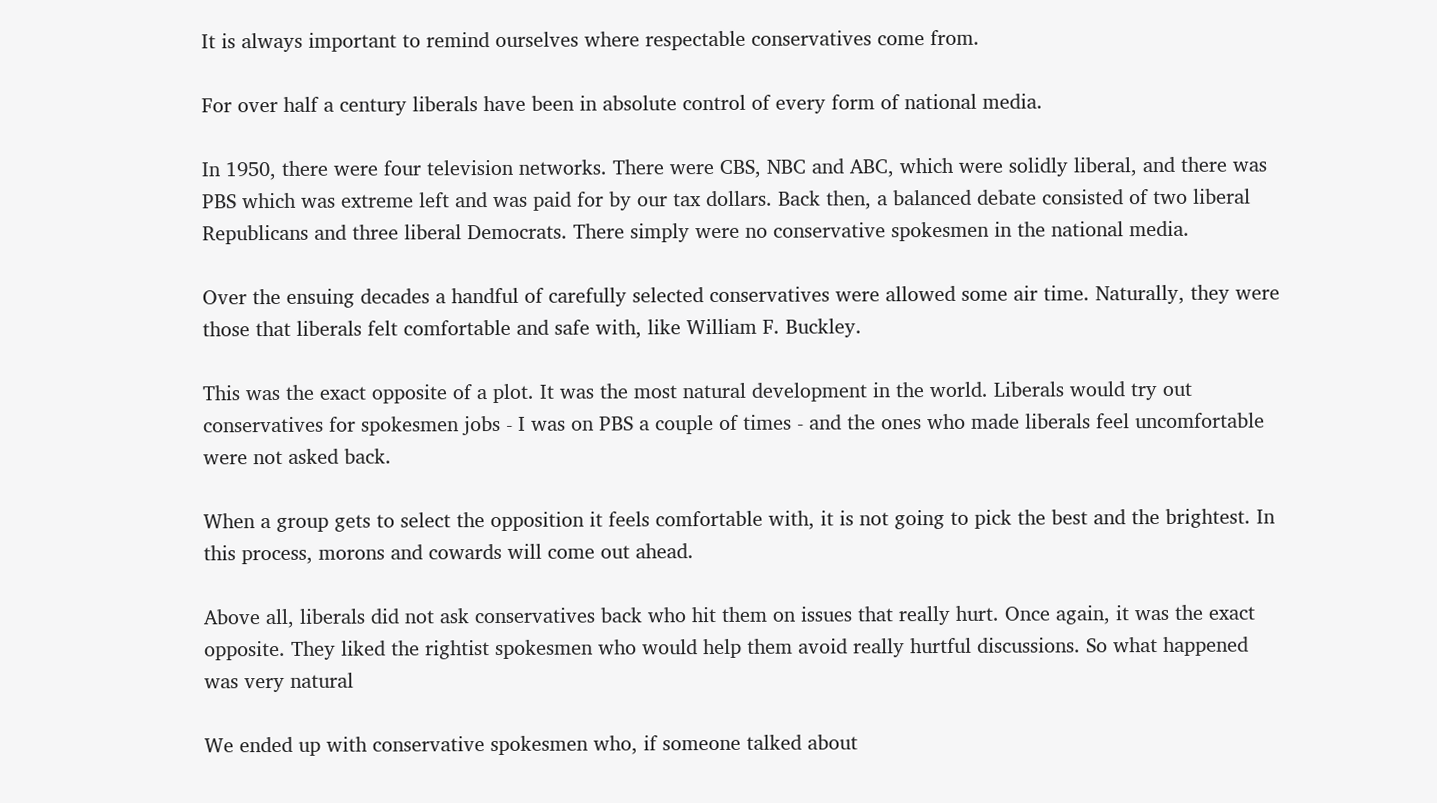It is always important to remind ourselves where respectable conservatives come from.

For over half a century liberals have been in absolute control of every form of national media.

In 1950, there were four television networks. There were CBS, NBC and ABC, which were solidly liberal, and there was PBS which was extreme left and was paid for by our tax dollars. Back then, a balanced debate consisted of two liberal Republicans and three liberal Democrats. There simply were no conservative spokesmen in the national media.

Over the ensuing decades a handful of carefully selected conservatives were allowed some air time. Naturally, they were those that liberals felt comfortable and safe with, like William F. Buckley.

This was the exact opposite of a plot. It was the most natural development in the world. Liberals would try out conservatives for spokesmen jobs - I was on PBS a couple of times - and the ones who made liberals feel uncomfortable were not asked back.

When a group gets to select the opposition it feels comfortable with, it is not going to pick the best and the brightest. In this process, morons and cowards will come out ahead.

Above all, liberals did not ask conservatives back who hit them on issues that really hurt. Once again, it was the exact opposite. They liked the rightist spokesmen who would help them avoid really hurtful discussions. So what happened was very natural

We ended up with conservative spokesmen who, if someone talked about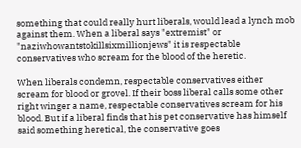something that could really hurt liberals, would lead a lynch mob against them. When a liberal says "extremist" or "naziwhowantstokillsixmillionjews" it is respectable conservatives who scream for the blood of the heretic.

When liberals condemn, respectable conservatives either scream for blood or grovel. If their boss liberal calls some other right winger a name, respectable conservatives scream for his blood. But if a liberal finds that his pet conservative has himself said something heretical, the conservative goes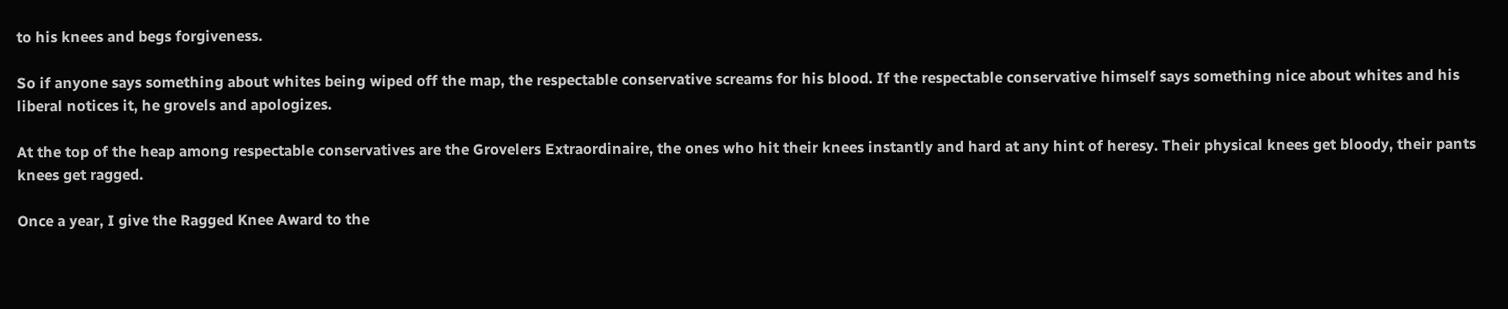to his knees and begs forgiveness.

So if anyone says something about whites being wiped off the map, the respectable conservative screams for his blood. If the respectable conservative himself says something nice about whites and his liberal notices it, he grovels and apologizes.

At the top of the heap among respectable conservatives are the Grovelers Extraordinaire, the ones who hit their knees instantly and hard at any hint of heresy. Their physical knees get bloody, their pants knees get ragged.

Once a year, I give the Ragged Knee Award to the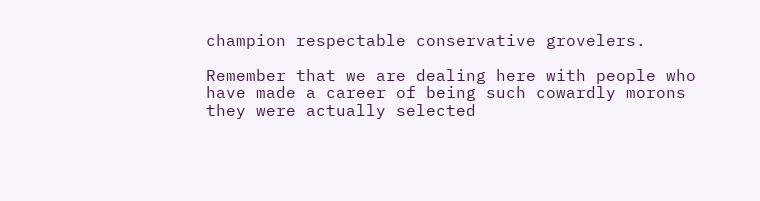champion respectable conservative grovelers.

Remember that we are dealing here with people who have made a career of being such cowardly morons they were actually selected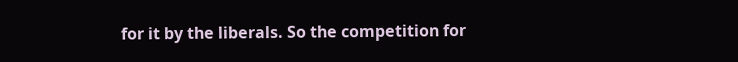for it by the liberals. So the competition for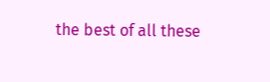the best of all these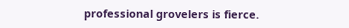professional grovelers is fierce.